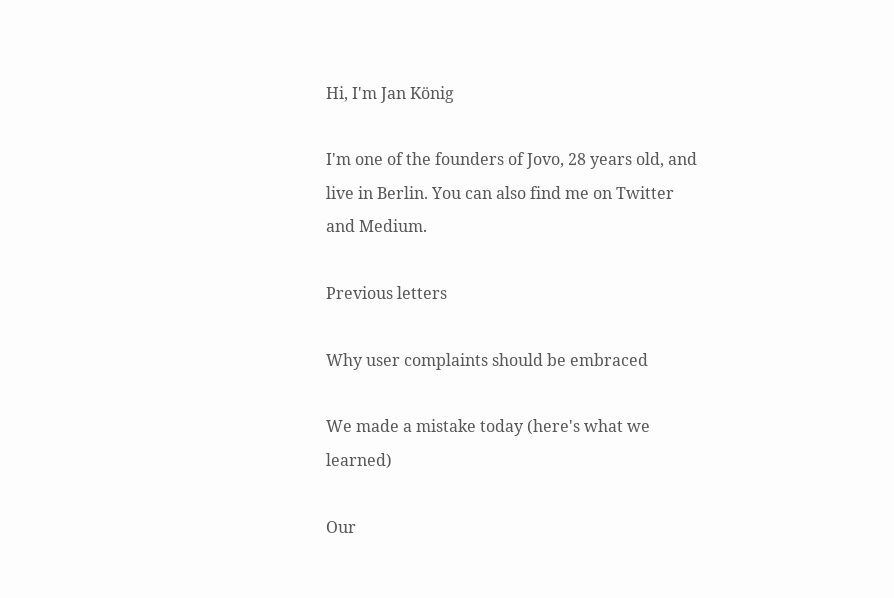Hi, I'm Jan König

I'm one of the founders of Jovo, 28 years old, and live in Berlin. You can also find me on Twitter and Medium.

Previous letters

Why user complaints should be embraced

We made a mistake today (here's what we learned)

Our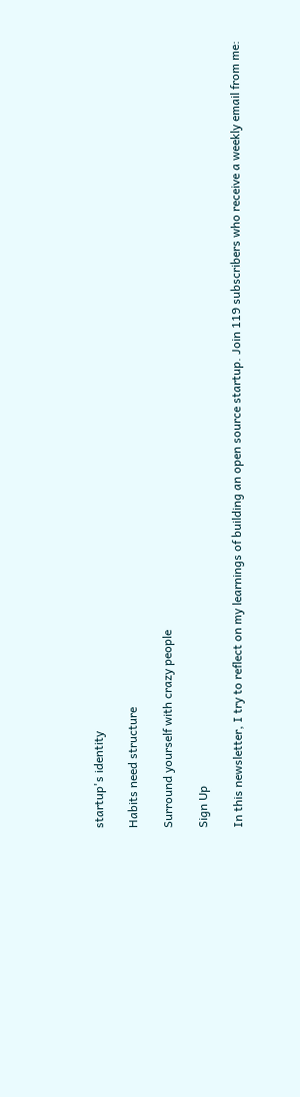startup's identity

Habits need structure

Surround yourself with crazy people

Sign Up

In this newsletter, I try to reflect on my learnings of building an open source startup. Join 119 subscribers who receive a weekly email from me: